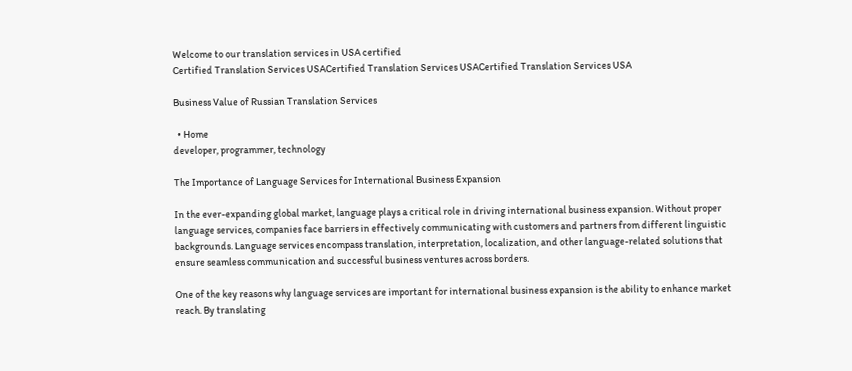Welcome to our translation services in USA certified
Certified Translation Services USACertified Translation Services USACertified Translation Services USA

Business Value of Russian Translation Services

  • Home
developer, programmer, technology

The Importance of Language Services for International Business Expansion

In the ever-expanding global market, language plays a critical role in driving international business expansion. Without proper language services, companies face barriers in effectively communicating with customers and partners from different linguistic backgrounds. Language services encompass translation, interpretation, localization, and other language-related solutions that ensure seamless communication and successful business ventures across borders.

One of the key reasons why language services are important for international business expansion is the ability to enhance market reach. By translating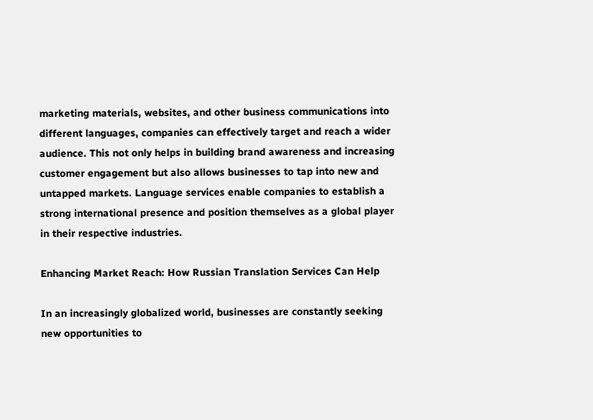marketing materials, websites, and other business communications into different languages, companies can effectively target and reach a wider audience. This not only helps in building brand awareness and increasing customer engagement but also allows businesses to tap into new and untapped markets. Language services enable companies to establish a strong international presence and position themselves as a global player in their respective industries.

Enhancing Market Reach: How Russian Translation Services Can Help

In an increasingly globalized world, businesses are constantly seeking new opportunities to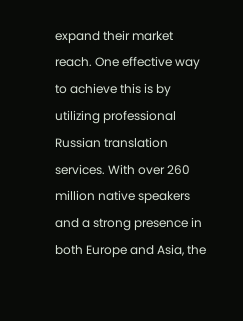expand their market reach. One effective way to achieve this is by utilizing professional Russian translation services. With over 260 million native speakers and a strong presence in both Europe and Asia, the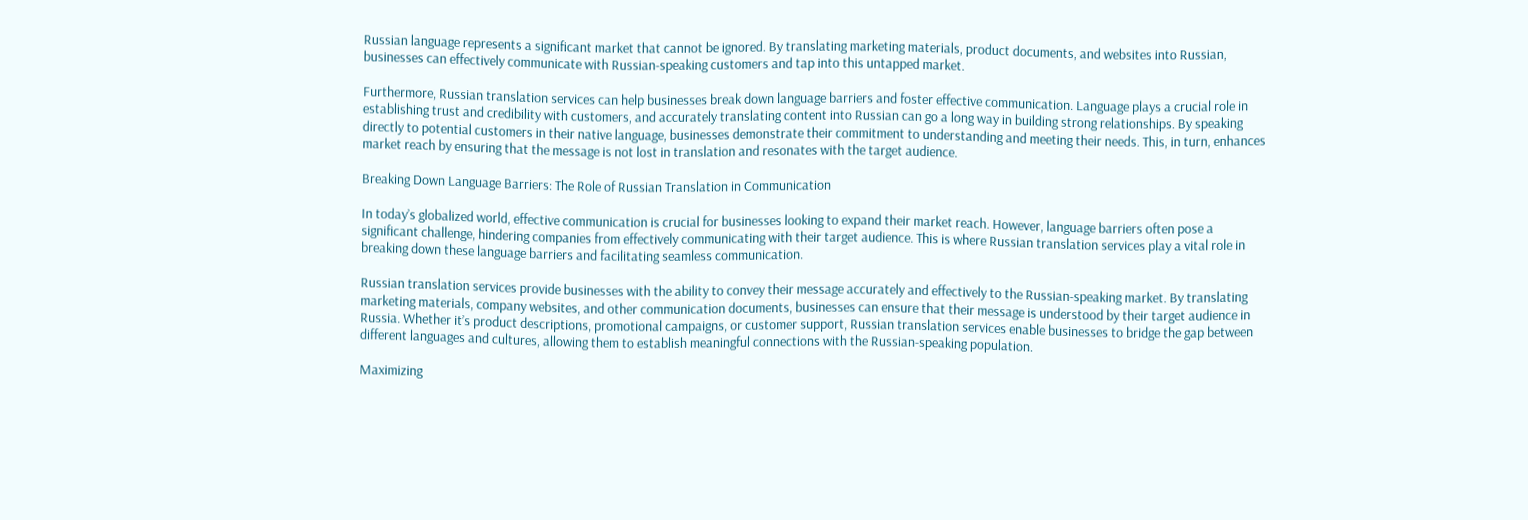Russian language represents a significant market that cannot be ignored. By translating marketing materials, product documents, and websites into Russian, businesses can effectively communicate with Russian-speaking customers and tap into this untapped market.

Furthermore, Russian translation services can help businesses break down language barriers and foster effective communication. Language plays a crucial role in establishing trust and credibility with customers, and accurately translating content into Russian can go a long way in building strong relationships. By speaking directly to potential customers in their native language, businesses demonstrate their commitment to understanding and meeting their needs. This, in turn, enhances market reach by ensuring that the message is not lost in translation and resonates with the target audience.

Breaking Down Language Barriers: The Role of Russian Translation in Communication

In today’s globalized world, effective communication is crucial for businesses looking to expand their market reach. However, language barriers often pose a significant challenge, hindering companies from effectively communicating with their target audience. This is where Russian translation services play a vital role in breaking down these language barriers and facilitating seamless communication.

Russian translation services provide businesses with the ability to convey their message accurately and effectively to the Russian-speaking market. By translating marketing materials, company websites, and other communication documents, businesses can ensure that their message is understood by their target audience in Russia. Whether it’s product descriptions, promotional campaigns, or customer support, Russian translation services enable businesses to bridge the gap between different languages and cultures, allowing them to establish meaningful connections with the Russian-speaking population.

Maximizing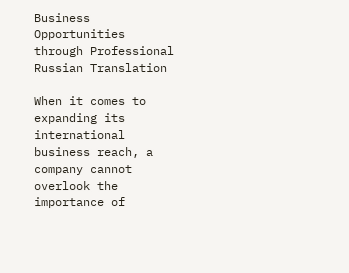Business Opportunities through Professional Russian Translation

When it comes to expanding its international business reach, a company cannot overlook the importance of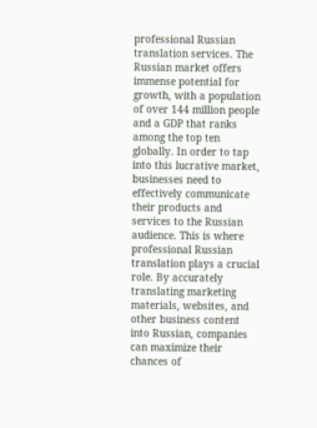professional Russian translation services. The Russian market offers immense potential for growth, with a population of over 144 million people and a GDP that ranks among the top ten globally. In order to tap into this lucrative market, businesses need to effectively communicate their products and services to the Russian audience. This is where professional Russian translation plays a crucial role. By accurately translating marketing materials, websites, and other business content into Russian, companies can maximize their chances of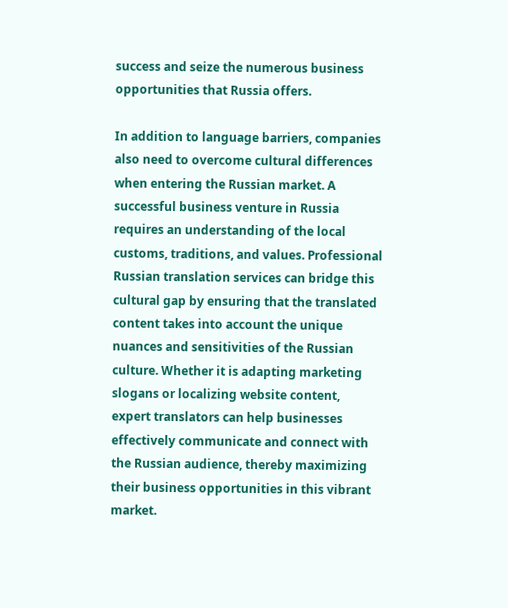success and seize the numerous business opportunities that Russia offers.

In addition to language barriers, companies also need to overcome cultural differences when entering the Russian market. A successful business venture in Russia requires an understanding of the local customs, traditions, and values. Professional Russian translation services can bridge this cultural gap by ensuring that the translated content takes into account the unique nuances and sensitivities of the Russian culture. Whether it is adapting marketing slogans or localizing website content, expert translators can help businesses effectively communicate and connect with the Russian audience, thereby maximizing their business opportunities in this vibrant market.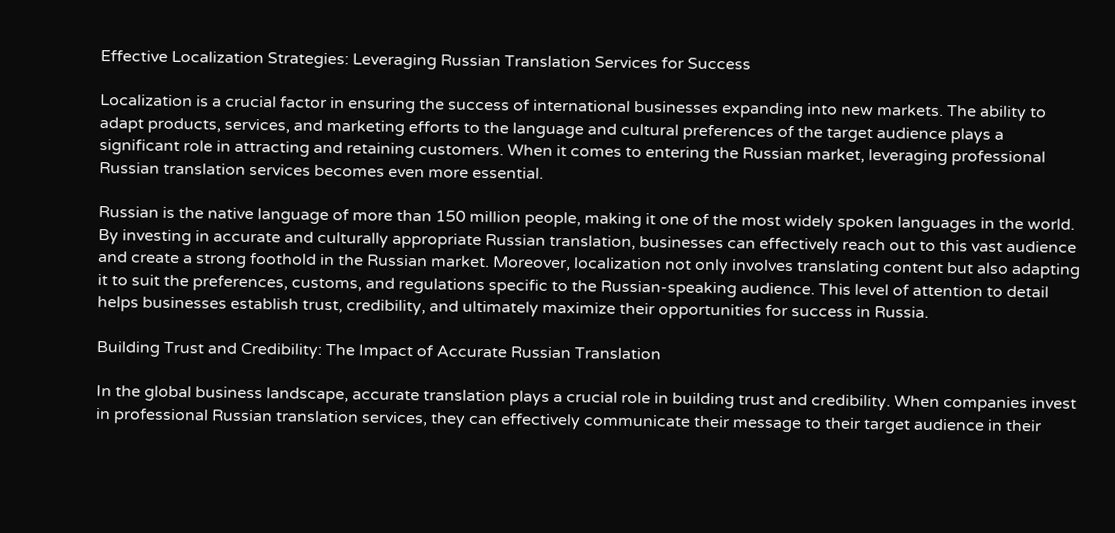Effective Localization Strategies: Leveraging Russian Translation Services for Success

Localization is a crucial factor in ensuring the success of international businesses expanding into new markets. The ability to adapt products, services, and marketing efforts to the language and cultural preferences of the target audience plays a significant role in attracting and retaining customers. When it comes to entering the Russian market, leveraging professional Russian translation services becomes even more essential.

Russian is the native language of more than 150 million people, making it one of the most widely spoken languages in the world. By investing in accurate and culturally appropriate Russian translation, businesses can effectively reach out to this vast audience and create a strong foothold in the Russian market. Moreover, localization not only involves translating content but also adapting it to suit the preferences, customs, and regulations specific to the Russian-speaking audience. This level of attention to detail helps businesses establish trust, credibility, and ultimately maximize their opportunities for success in Russia.

Building Trust and Credibility: The Impact of Accurate Russian Translation

In the global business landscape, accurate translation plays a crucial role in building trust and credibility. When companies invest in professional Russian translation services, they can effectively communicate their message to their target audience in their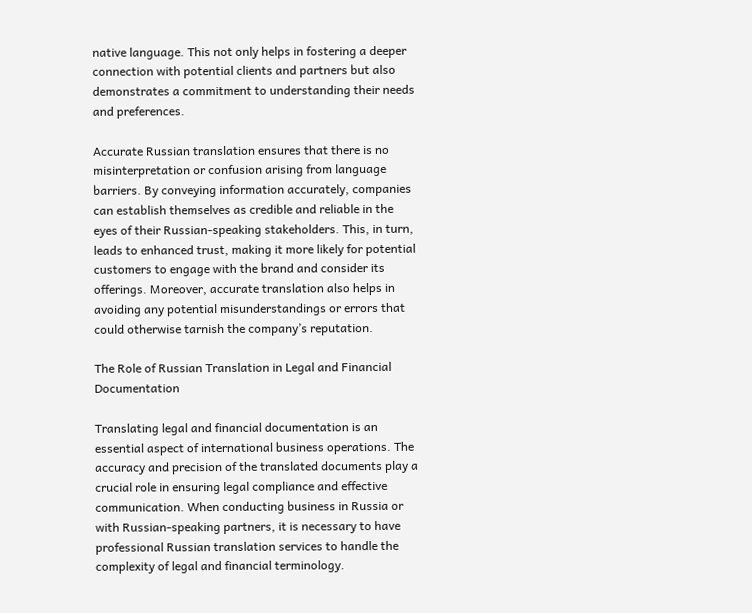native language. This not only helps in fostering a deeper connection with potential clients and partners but also demonstrates a commitment to understanding their needs and preferences.

Accurate Russian translation ensures that there is no misinterpretation or confusion arising from language barriers. By conveying information accurately, companies can establish themselves as credible and reliable in the eyes of their Russian-speaking stakeholders. This, in turn, leads to enhanced trust, making it more likely for potential customers to engage with the brand and consider its offerings. Moreover, accurate translation also helps in avoiding any potential misunderstandings or errors that could otherwise tarnish the company’s reputation.

The Role of Russian Translation in Legal and Financial Documentation

Translating legal and financial documentation is an essential aspect of international business operations. The accuracy and precision of the translated documents play a crucial role in ensuring legal compliance and effective communication. When conducting business in Russia or with Russian-speaking partners, it is necessary to have professional Russian translation services to handle the complexity of legal and financial terminology.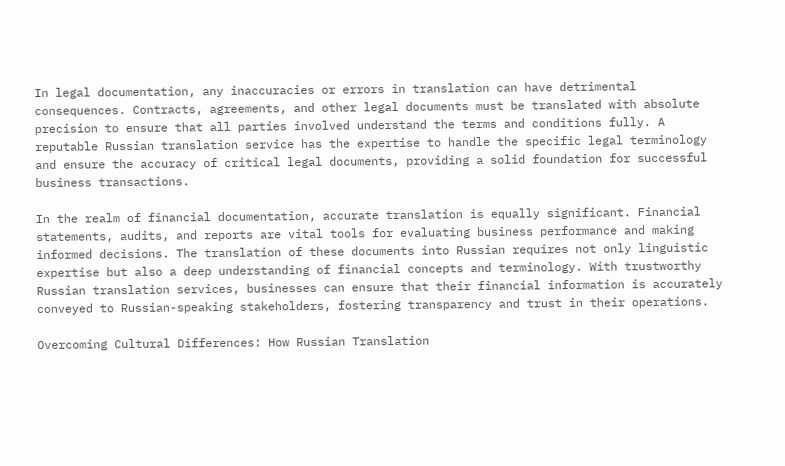In legal documentation, any inaccuracies or errors in translation can have detrimental consequences. Contracts, agreements, and other legal documents must be translated with absolute precision to ensure that all parties involved understand the terms and conditions fully. A reputable Russian translation service has the expertise to handle the specific legal terminology and ensure the accuracy of critical legal documents, providing a solid foundation for successful business transactions.

In the realm of financial documentation, accurate translation is equally significant. Financial statements, audits, and reports are vital tools for evaluating business performance and making informed decisions. The translation of these documents into Russian requires not only linguistic expertise but also a deep understanding of financial concepts and terminology. With trustworthy Russian translation services, businesses can ensure that their financial information is accurately conveyed to Russian-speaking stakeholders, fostering transparency and trust in their operations.

Overcoming Cultural Differences: How Russian Translation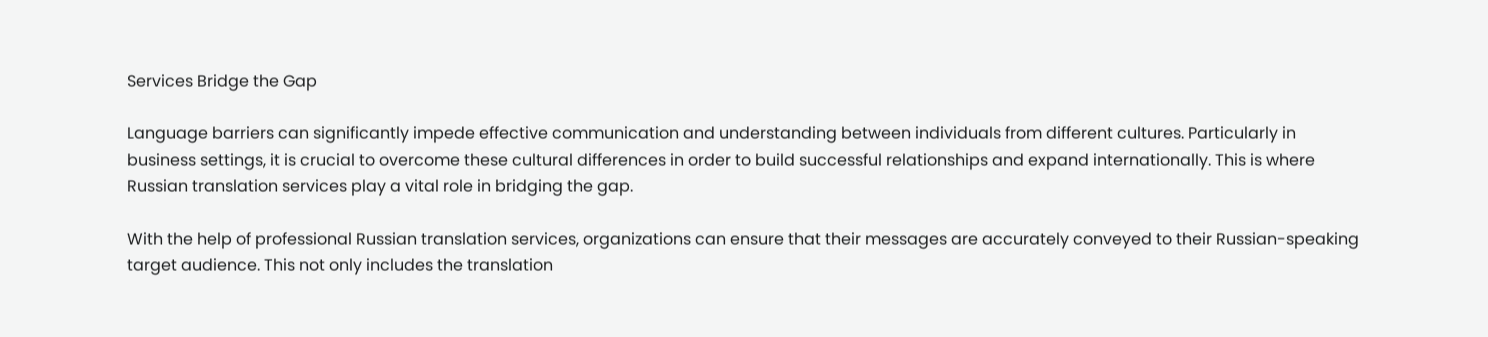Services Bridge the Gap

Language barriers can significantly impede effective communication and understanding between individuals from different cultures. Particularly in business settings, it is crucial to overcome these cultural differences in order to build successful relationships and expand internationally. This is where Russian translation services play a vital role in bridging the gap.

With the help of professional Russian translation services, organizations can ensure that their messages are accurately conveyed to their Russian-speaking target audience. This not only includes the translation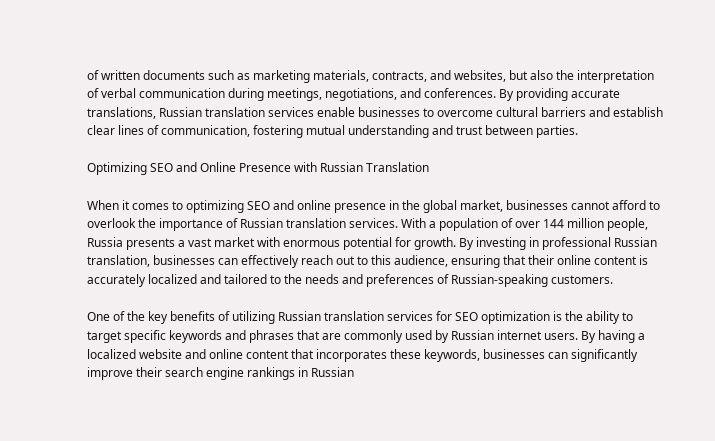of written documents such as marketing materials, contracts, and websites, but also the interpretation of verbal communication during meetings, negotiations, and conferences. By providing accurate translations, Russian translation services enable businesses to overcome cultural barriers and establish clear lines of communication, fostering mutual understanding and trust between parties.

Optimizing SEO and Online Presence with Russian Translation

When it comes to optimizing SEO and online presence in the global market, businesses cannot afford to overlook the importance of Russian translation services. With a population of over 144 million people, Russia presents a vast market with enormous potential for growth. By investing in professional Russian translation, businesses can effectively reach out to this audience, ensuring that their online content is accurately localized and tailored to the needs and preferences of Russian-speaking customers.

One of the key benefits of utilizing Russian translation services for SEO optimization is the ability to target specific keywords and phrases that are commonly used by Russian internet users. By having a localized website and online content that incorporates these keywords, businesses can significantly improve their search engine rankings in Russian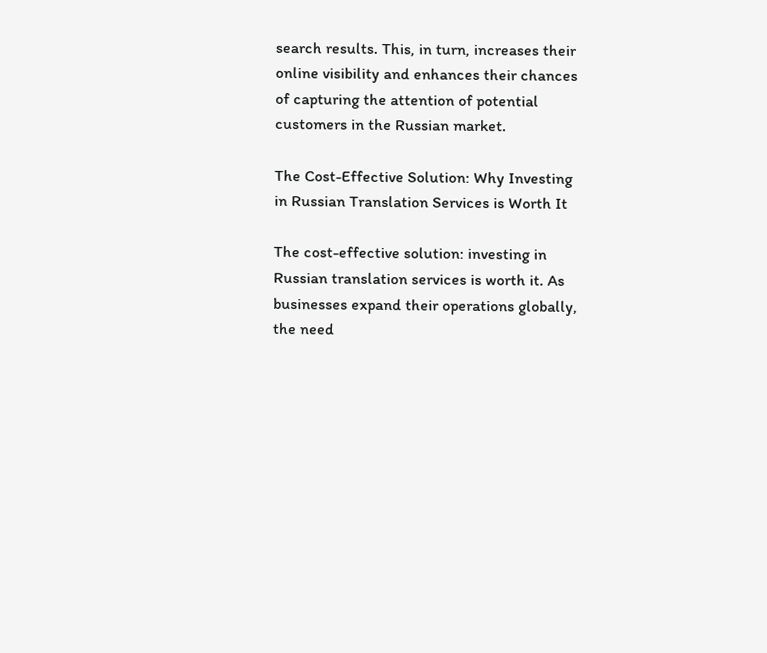search results. This, in turn, increases their online visibility and enhances their chances of capturing the attention of potential customers in the Russian market.

The Cost-Effective Solution: Why Investing in Russian Translation Services is Worth It

The cost-effective solution: investing in Russian translation services is worth it. As businesses expand their operations globally, the need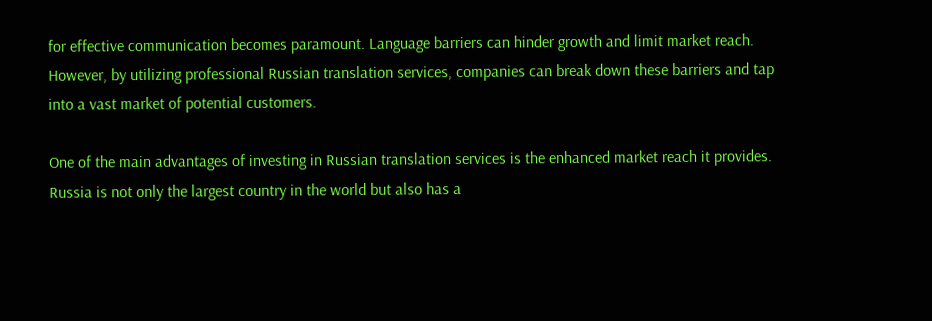for effective communication becomes paramount. Language barriers can hinder growth and limit market reach. However, by utilizing professional Russian translation services, companies can break down these barriers and tap into a vast market of potential customers.

One of the main advantages of investing in Russian translation services is the enhanced market reach it provides. Russia is not only the largest country in the world but also has a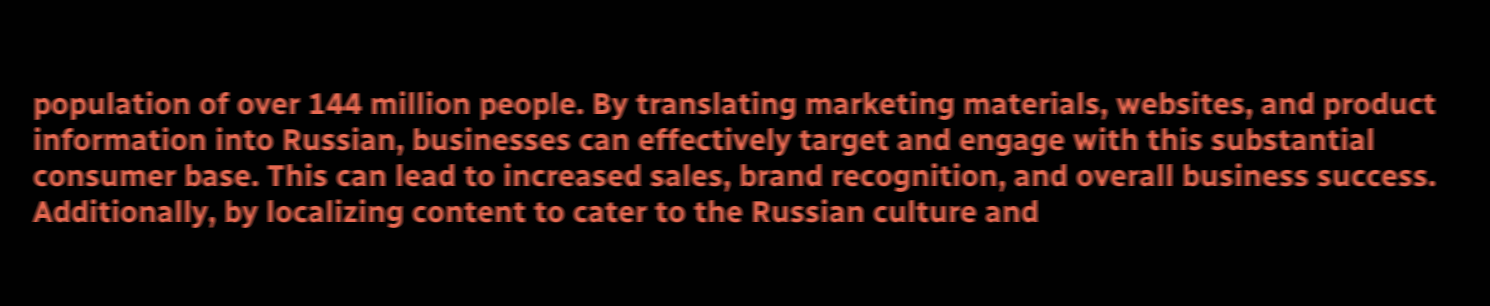population of over 144 million people. By translating marketing materials, websites, and product information into Russian, businesses can effectively target and engage with this substantial consumer base. This can lead to increased sales, brand recognition, and overall business success. Additionally, by localizing content to cater to the Russian culture and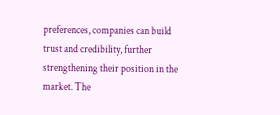preferences, companies can build trust and credibility, further strengthening their position in the market. The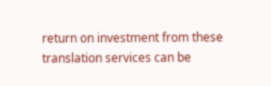return on investment from these translation services can be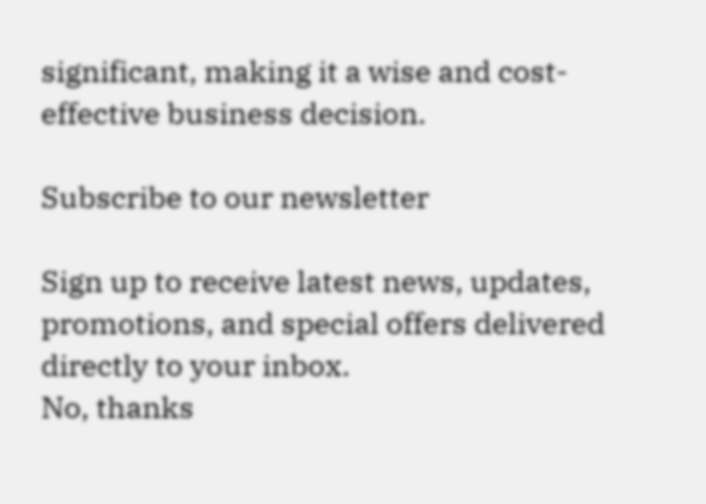significant, making it a wise and cost-effective business decision.

Subscribe to our newsletter

Sign up to receive latest news, updates, promotions, and special offers delivered directly to your inbox.
No, thanks